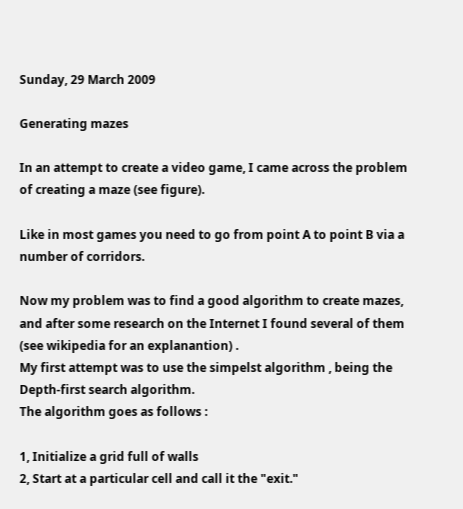Sunday, 29 March 2009

Generating mazes

In an attempt to create a video game, I came across the problem of creating a maze (see figure).

Like in most games you need to go from point A to point B via a number of corridors.

Now my problem was to find a good algorithm to create mazes, and after some research on the Internet I found several of them (see wikipedia for an explanantion) .
My first attempt was to use the simpelst algorithm , being the Depth-first search algorithm.
The algorithm goes as follows :

1, Initialize a grid full of walls
2, Start at a particular cell and call it the "exit."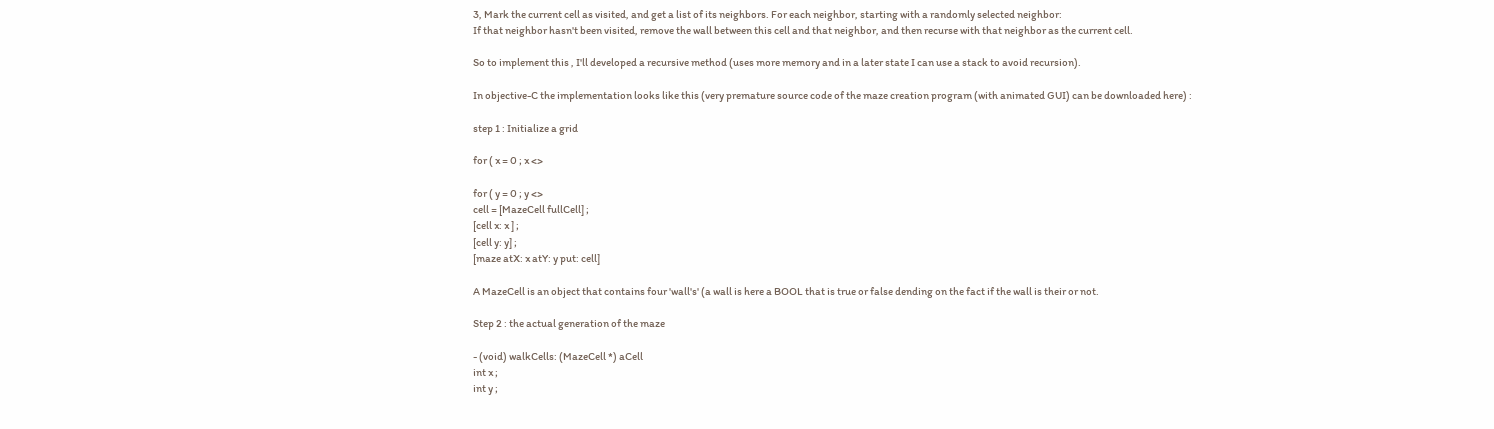3, Mark the current cell as visited, and get a list of its neighbors. For each neighbor, starting with a randomly selected neighbor:
If that neighbor hasn't been visited, remove the wall between this cell and that neighbor, and then recurse with that neighbor as the current cell.

So to implement this , I'll developed a recursive method (uses more memory and in a later state I can use a stack to avoid recursion).

In objective-C the implementation looks like this (very premature source code of the maze creation program (with animated GUI) can be downloaded here) :

step 1 : Initialize a grid

for ( x = 0 ; x <>

for ( y = 0 ; y <>
cell = [MazeCell fullCell] ;
[cell x: x ] ;
[cell y: y] ;
[maze atX: x atY: y put: cell]

A MazeCell is an object that contains four 'wall's' (a wall is here a BOOL that is true or false dending on the fact if the wall is their or not.

Step 2 : the actual generation of the maze

- (void) walkCells: (MazeCell *) aCell
int x ;
int y ;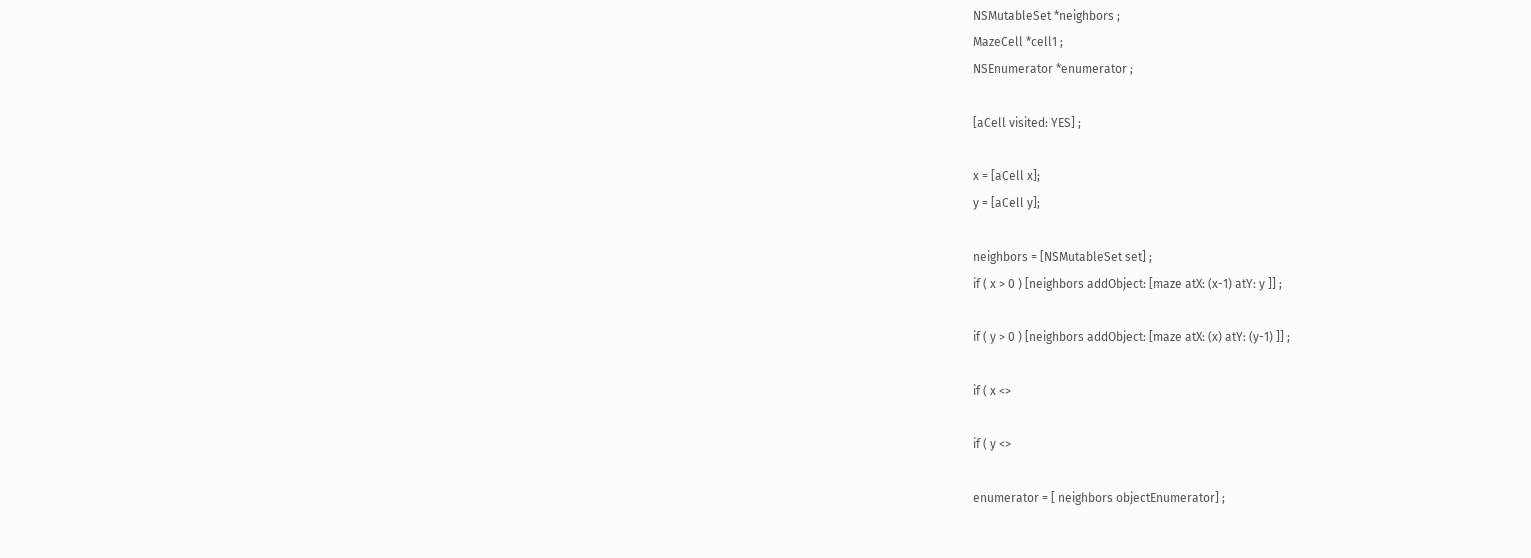NSMutableSet *neighbors ;
MazeCell *cell1 ;
NSEnumerator *enumerator ;

[aCell visited: YES] ;

x = [aCell x];
y = [aCell y];

neighbors = [NSMutableSet set] ;
if ( x > 0 ) [neighbors addObject: [maze atX: (x-1) atY: y ]] ;

if ( y > 0 ) [neighbors addObject: [maze atX: (x) atY: (y-1) ]] ;

if ( x <>

if ( y <>

enumerator = [ neighbors objectEnumerator] ;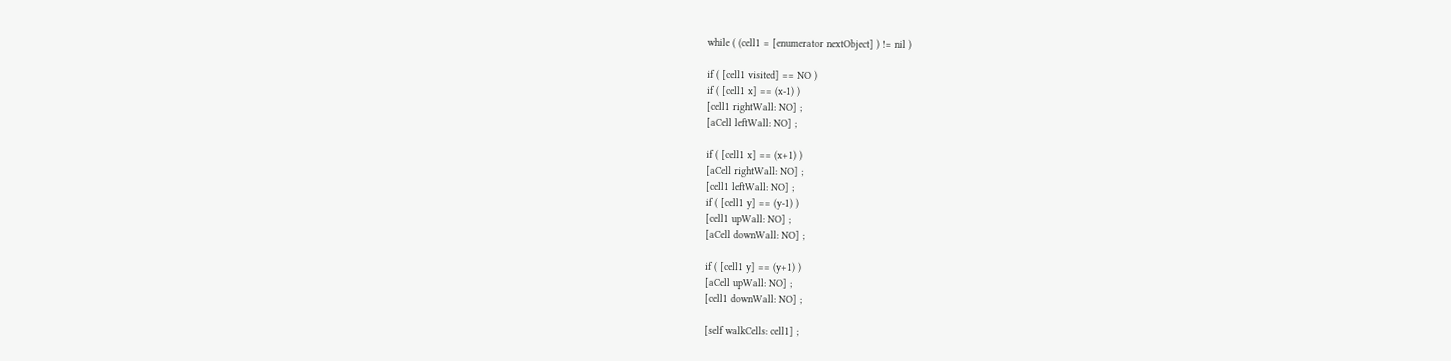while ( (cell1 = [enumerator nextObject] ) != nil )

if ( [cell1 visited] == NO )
if ( [cell1 x] == (x-1) )
[cell1 rightWall: NO] ;
[aCell leftWall: NO] ;

if ( [cell1 x] == (x+1) )
[aCell rightWall: NO] ;
[cell1 leftWall: NO] ;
if ( [cell1 y] == (y-1) )
[cell1 upWall: NO] ;
[aCell downWall: NO] ;

if ( [cell1 y] == (y+1) )
[aCell upWall: NO] ;
[cell1 downWall: NO] ;

[self walkCells: cell1] ;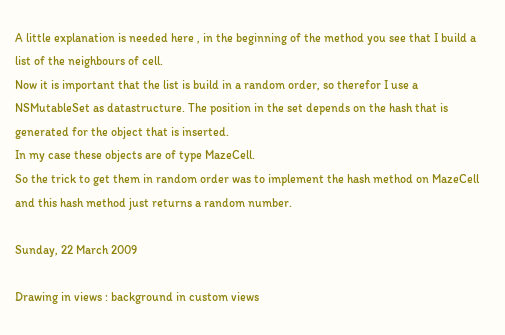A little explanation is needed here , in the beginning of the method you see that I build a list of the neighbours of cell.
Now it is important that the list is build in a random order, so therefor I use a NSMutableSet as datastructure. The position in the set depends on the hash that is generated for the object that is inserted.
In my case these objects are of type MazeCell.
So the trick to get them in random order was to implement the hash method on MazeCell and this hash method just returns a random number.

Sunday, 22 March 2009

Drawing in views : background in custom views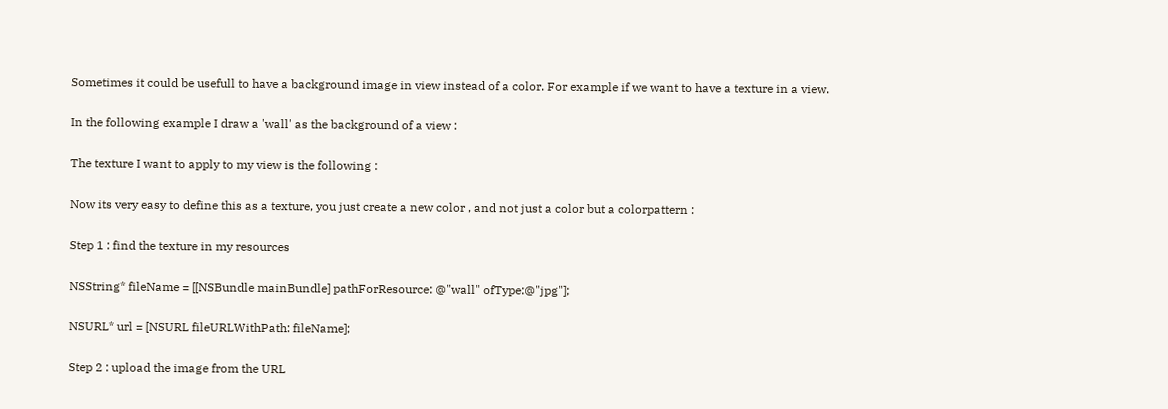Sometimes it could be usefull to have a background image in view instead of a color. For example if we want to have a texture in a view.

In the following example I draw a 'wall' as the background of a view :

The texture I want to apply to my view is the following :

Now its very easy to define this as a texture, you just create a new color , and not just a color but a colorpattern :

Step 1 : find the texture in my resources

NSString* fileName = [[NSBundle mainBundle] pathForResource: @"wall" ofType:@"jpg"];

NSURL* url = [NSURL fileURLWithPath: fileName];

Step 2 : upload the image from the URL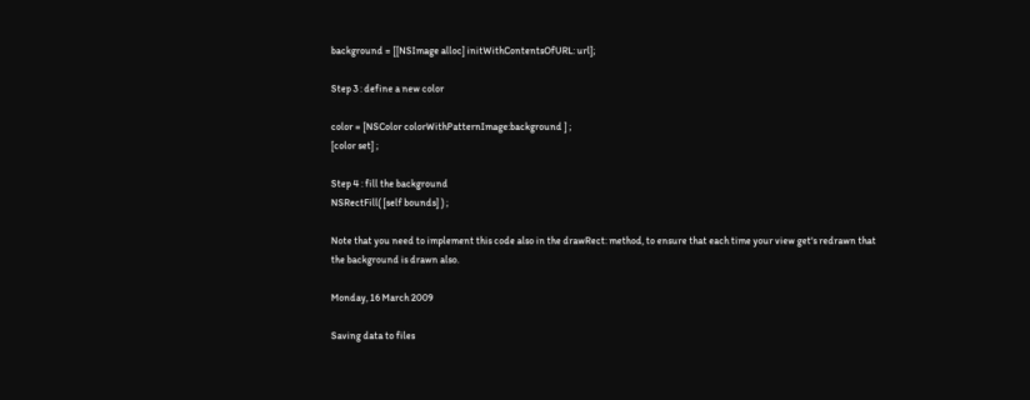background = [[NSImage alloc] initWithContentsOfURL: url];

Step 3 : define a new color

color = [NSColor colorWithPatternImage:background ] ;
[color set] ;

Step 4 : fill the background
NSRectFill( [self bounds] ) ;

Note that you need to implement this code also in the drawRect: method, to ensure that each time your view get's redrawn that the background is drawn also.

Monday, 16 March 2009

Saving data to files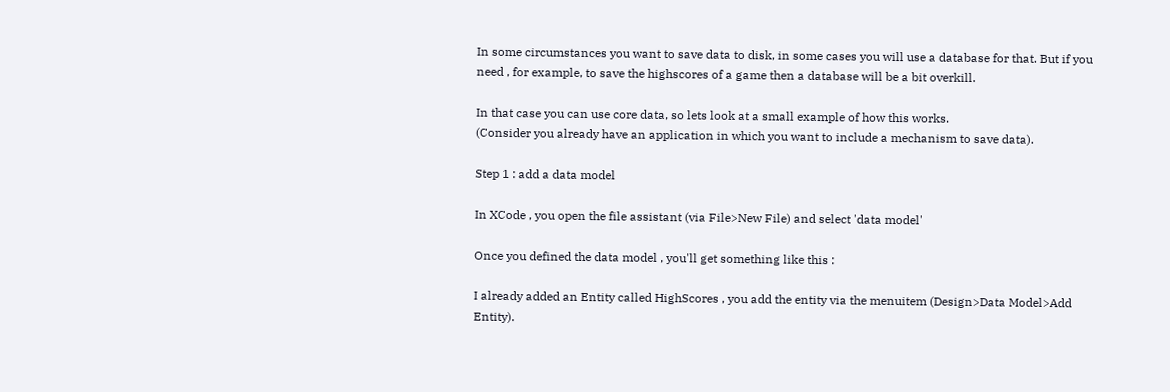In some circumstances you want to save data to disk, in some cases you will use a database for that. But if you need , for example, to save the highscores of a game then a database will be a bit overkill.

In that case you can use core data, so lets look at a small example of how this works.
(Consider you already have an application in which you want to include a mechanism to save data).

Step 1 : add a data model

In XCode , you open the file assistant (via File>New File) and select 'data model'

Once you defined the data model , you'll get something like this :

I already added an Entity called HighScores , you add the entity via the menuitem (Design>Data Model>Add Entity).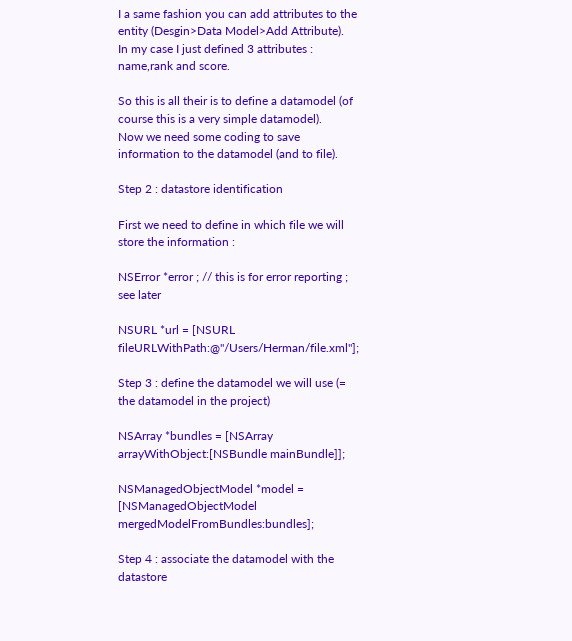I a same fashion you can add attributes to the entity (Desgin>Data Model>Add Attribute).
In my case I just defined 3 attributes : name,rank and score.

So this is all their is to define a datamodel (of course this is a very simple datamodel).
Now we need some coding to save information to the datamodel (and to file).

Step 2 : datastore identification

First we need to define in which file we will store the information :

NSError *error ; // this is for error reporting ; see later

NSURL *url = [NSURL fileURLWithPath:@"/Users/Herman/file.xml"];

Step 3 : define the datamodel we will use (= the datamodel in the project)

NSArray *bundles = [NSArray arrayWithObject:[NSBundle mainBundle]];

NSManagedObjectModel *model = [NSManagedObjectModel mergedModelFromBundles:bundles];

Step 4 : associate the datamodel with the datastore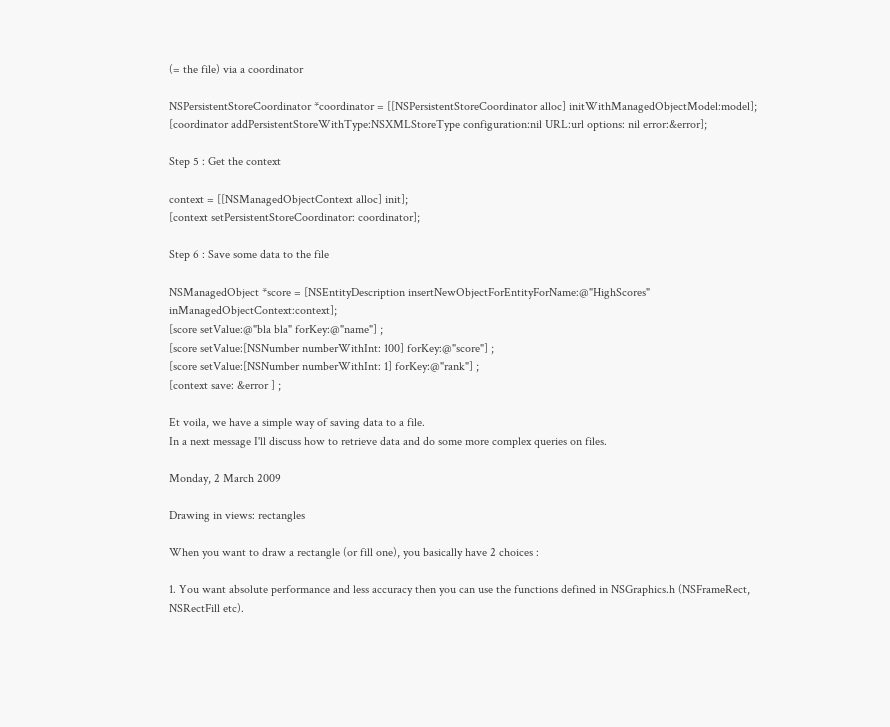(= the file) via a coordinator

NSPersistentStoreCoordinator *coordinator = [[NSPersistentStoreCoordinator alloc] initWithManagedObjectModel:model];
[coordinator addPersistentStoreWithType:NSXMLStoreType configuration:nil URL:url options: nil error:&error];

Step 5 : Get the context

context = [[NSManagedObjectContext alloc] init];
[context setPersistentStoreCoordinator: coordinator];

Step 6 : Save some data to the file

NSManagedObject *score = [NSEntityDescription insertNewObjectForEntityForName:@"HighScores" inManagedObjectContext:context];
[score setValue:@"bla bla" forKey:@"name"] ;
[score setValue:[NSNumber numberWithInt: 100] forKey:@"score"] ;
[score setValue:[NSNumber numberWithInt: 1] forKey:@"rank"] ;
[context save: &error ] ;

Et voila, we have a simple way of saving data to a file.
In a next message I'll discuss how to retrieve data and do some more complex queries on files.

Monday, 2 March 2009

Drawing in views: rectangles

When you want to draw a rectangle (or fill one), you basically have 2 choices :

1. You want absolute performance and less accuracy then you can use the functions defined in NSGraphics.h (NSFrameRect, NSRectFill etc).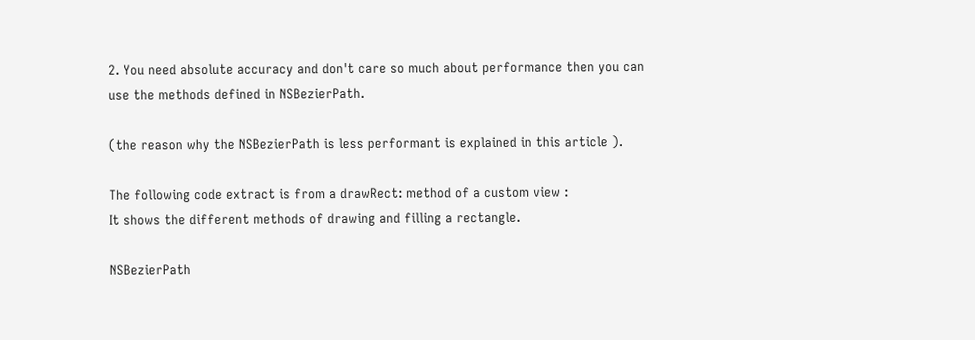2. You need absolute accuracy and don't care so much about performance then you can use the methods defined in NSBezierPath.

(the reason why the NSBezierPath is less performant is explained in this article ).

The following code extract is from a drawRect: method of a custom view :
It shows the different methods of drawing and filling a rectangle.

NSBezierPath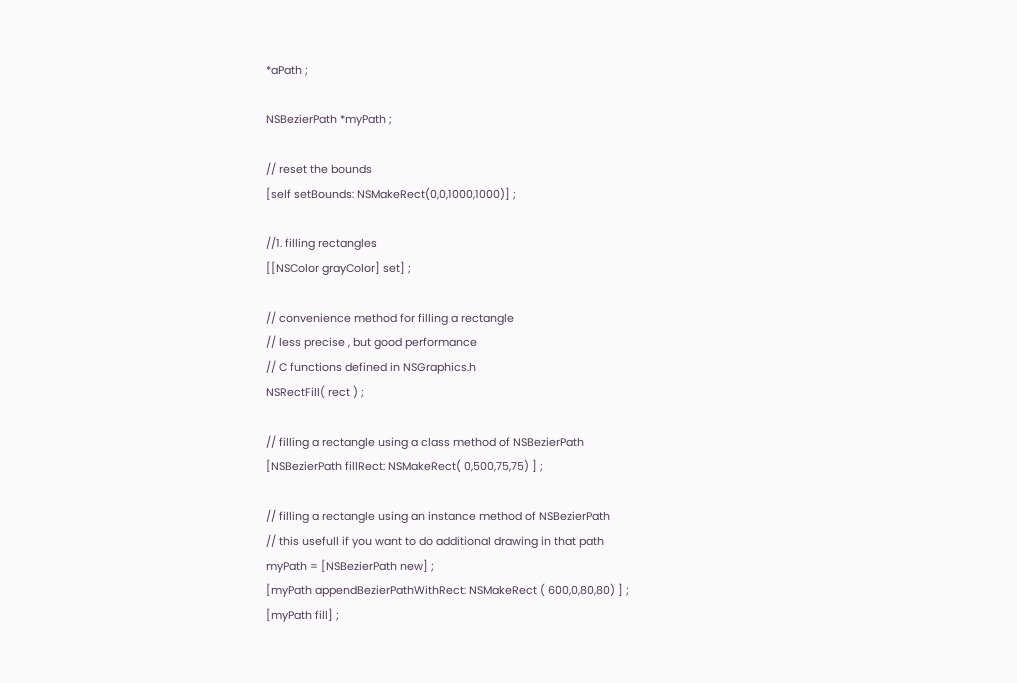*aPath ;

NSBezierPath *myPath ;

// reset the bounds
[self setBounds: NSMakeRect(0,0,1000,1000)] ;

//1. filling rectangles
[[NSColor grayColor] set] ;

// convenience method for filling a rectangle
// less precise , but good performance
// C functions defined in NSGraphics.h
NSRectFill( rect ) ;

// filling a rectangle using a class method of NSBezierPath
[NSBezierPath fillRect: NSMakeRect( 0,500,75,75) ] ;

// filling a rectangle using an instance method of NSBezierPath
// this usefull if you want to do additional drawing in that path
myPath = [NSBezierPath new] ;
[myPath appendBezierPathWithRect: NSMakeRect ( 600,0,80,80) ] ;
[myPath fill] ;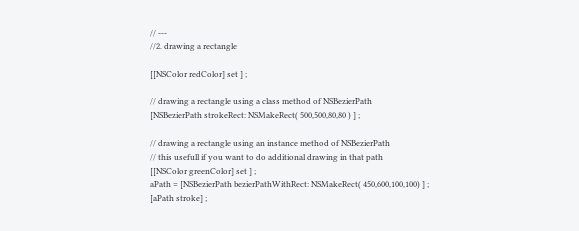// ---
//2. drawing a rectangle

[[NSColor redColor] set ] ;

// drawing a rectangle using a class method of NSBezierPath
[NSBezierPath strokeRect: NSMakeRect( 500,500,80,80 ) ] ;

// drawing a rectangle using an instance method of NSBezierPath
// this usefull if you want to do additional drawing in that path
[[NSColor greenColor] set ] ;
aPath = [NSBezierPath bezierPathWithRect: NSMakeRect( 450,600,100,100) ] ;
[aPath stroke] ;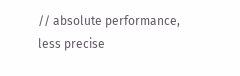// absolute performance, less precise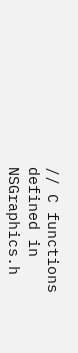// C functions defined in NSGraphics.h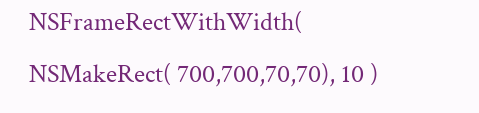NSFrameRectWithWidth( NSMakeRect( 700,700,70,70), 10 )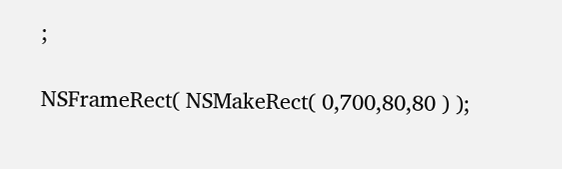;

NSFrameRect( NSMakeRect( 0,700,80,80 ) );